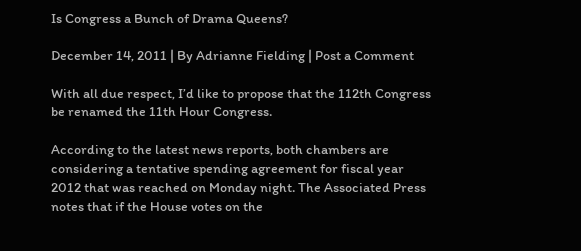Is Congress a Bunch of Drama Queens?

December 14, 2011 | By Adrianne Fielding | Post a Comment

With all due respect, I’d like to propose that the 112th Congress be renamed the 11th Hour Congress.

According to the latest news reports, both chambers are considering a tentative spending agreement for fiscal year 2012 that was reached on Monday night. The Associated Press notes that if the House votes on the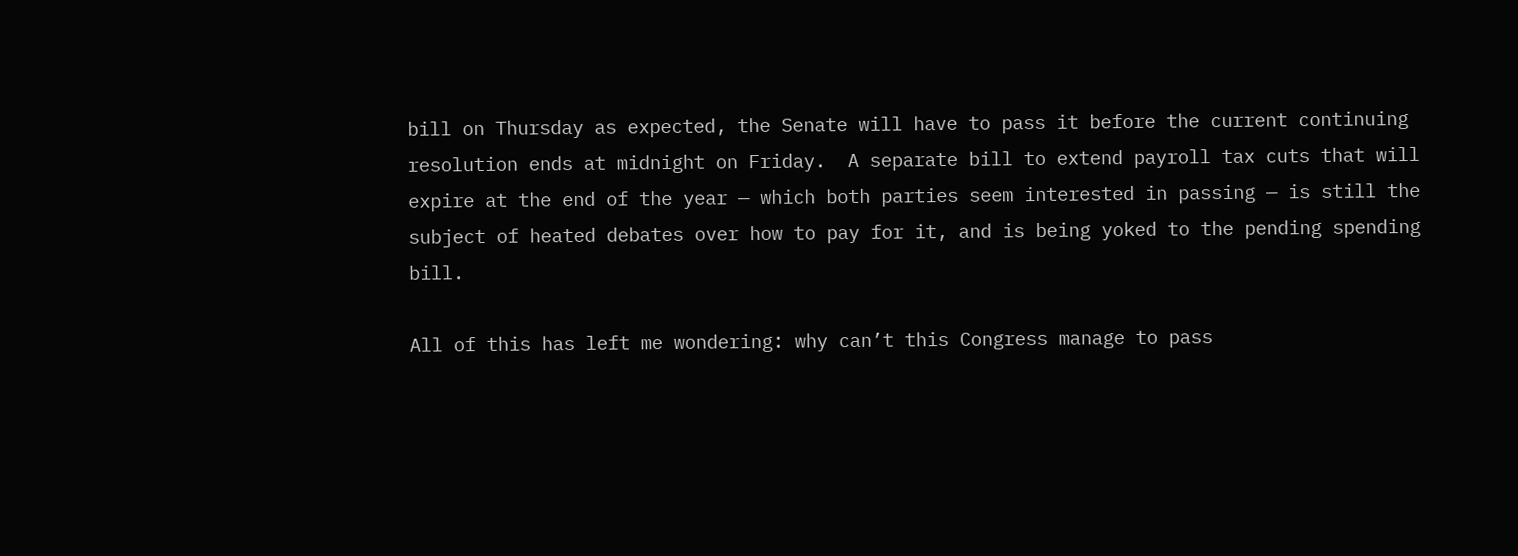bill on Thursday as expected, the Senate will have to pass it before the current continuing resolution ends at midnight on Friday.  A separate bill to extend payroll tax cuts that will expire at the end of the year — which both parties seem interested in passing — is still the subject of heated debates over how to pay for it, and is being yoked to the pending spending bill.

All of this has left me wondering: why can’t this Congress manage to pass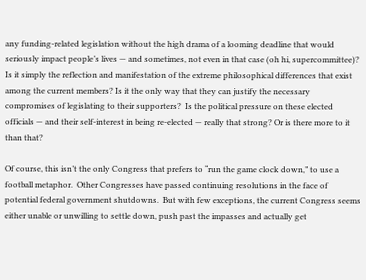any funding-related legislation without the high drama of a looming deadline that would seriously impact people’s lives — and sometimes, not even in that case (oh hi, supercommittee)? Is it simply the reflection and manifestation of the extreme philosophical differences that exist among the current members? Is it the only way that they can justify the necessary compromises of legislating to their supporters?  Is the political pressure on these elected officials — and their self-interest in being re-elected — really that strong? Or is there more to it than that?

Of course, this isn’t the only Congress that prefers to “run the game clock down,” to use a football metaphor.  Other Congresses have passed continuing resolutions in the face of potential federal government shutdowns.  But with few exceptions, the current Congress seems either unable or unwilling to settle down, push past the impasses and actually get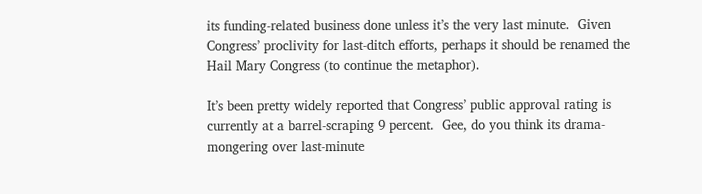its funding-related business done unless it’s the very last minute.  Given Congress’ proclivity for last-ditch efforts, perhaps it should be renamed the Hail Mary Congress (to continue the metaphor).

It’s been pretty widely reported that Congress’ public approval rating is currently at a barrel-scraping 9 percent.  Gee, do you think its drama-mongering over last-minute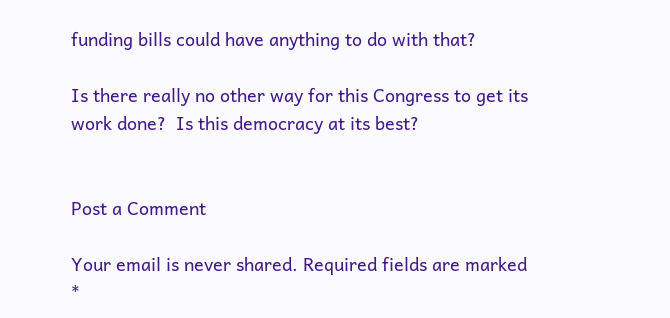funding bills could have anything to do with that?

Is there really no other way for this Congress to get its work done?  Is this democracy at its best?


Post a Comment

Your email is never shared. Required fields are marked *